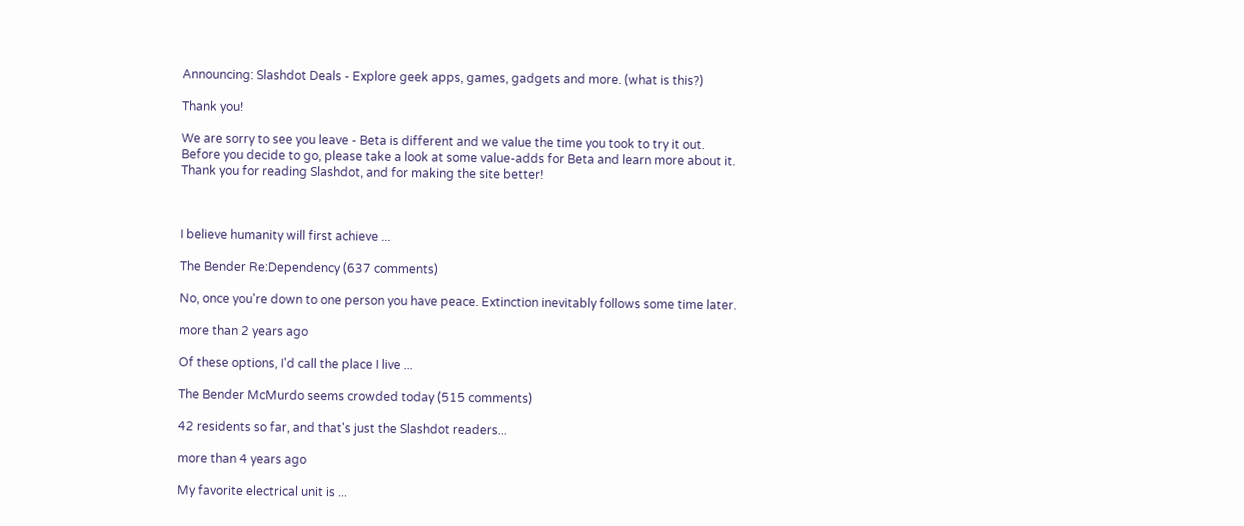Announcing: Slashdot Deals - Explore geek apps, games, gadgets and more. (what is this?)

Thank you!

We are sorry to see you leave - Beta is different and we value the time you took to try it out. Before you decide to go, please take a look at some value-adds for Beta and learn more about it. Thank you for reading Slashdot, and for making the site better!



I believe humanity will first achieve ...

The Bender Re:Dependency (637 comments)

No, once you're down to one person you have peace. Extinction inevitably follows some time later.

more than 2 years ago

Of these options, I'd call the place I live ...

The Bender McMurdo seems crowded today (515 comments)

42 residents so far, and that's just the Slashdot readers...

more than 4 years ago

My favorite electrical unit is ...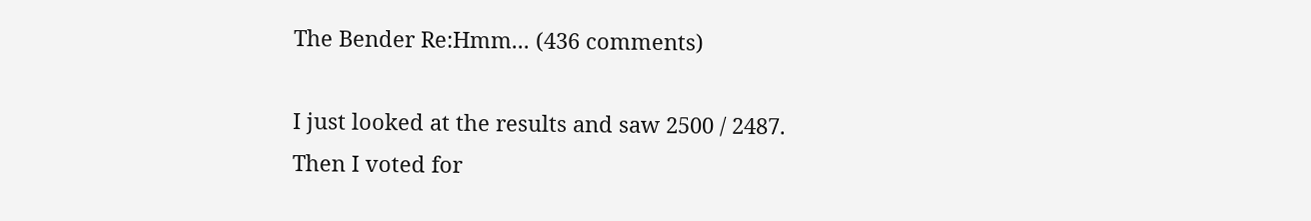The Bender Re:Hmm... (436 comments)

I just looked at the results and saw 2500 / 2487.
Then I voted for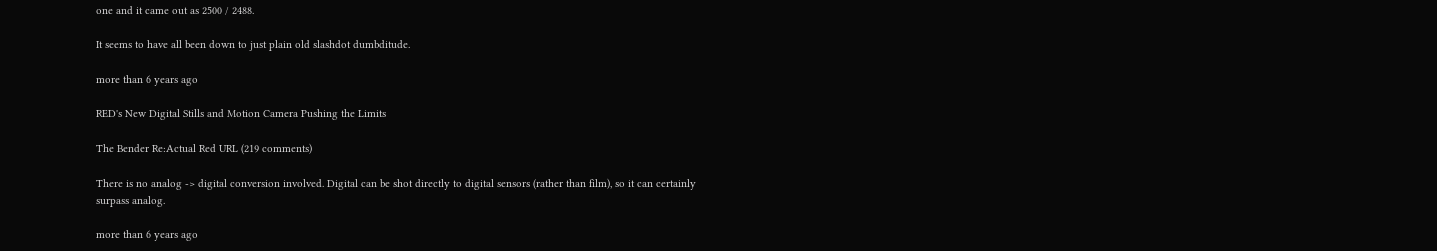one and it came out as 2500 / 2488.

It seems to have all been down to just plain old slashdot dumbditude.

more than 6 years ago

RED's New Digital Stills and Motion Camera Pushing the Limits

The Bender Re:Actual Red URL (219 comments)

There is no analog -> digital conversion involved. Digital can be shot directly to digital sensors (rather than film), so it can certainly surpass analog.

more than 6 years ago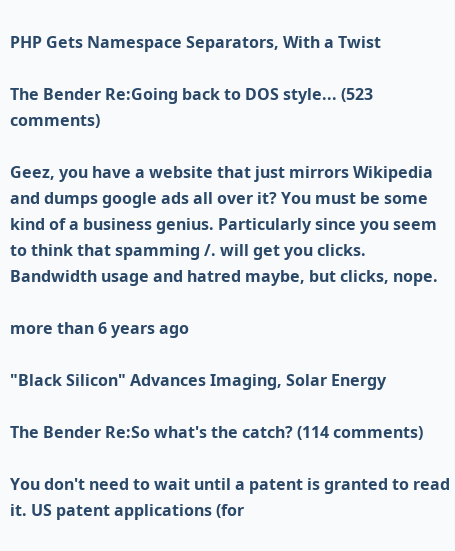PHP Gets Namespace Separators, With a Twist

The Bender Re:Going back to DOS style... (523 comments)

Geez, you have a website that just mirrors Wikipedia and dumps google ads all over it? You must be some kind of a business genius. Particularly since you seem to think that spamming /. will get you clicks. Bandwidth usage and hatred maybe, but clicks, nope.

more than 6 years ago

"Black Silicon" Advances Imaging, Solar Energy

The Bender Re:So what's the catch? (114 comments)

You don't need to wait until a patent is granted to read it. US patent applications (for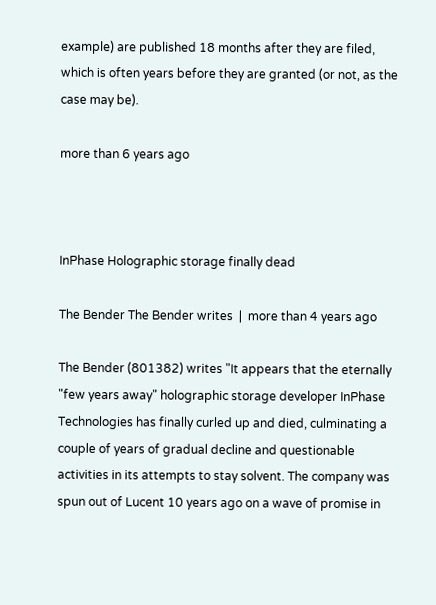example) are published 18 months after they are filed, which is often years before they are granted (or not, as the case may be).

more than 6 years ago



InPhase Holographic storage finally dead

The Bender The Bender writes  |  more than 4 years ago

The Bender (801382) writes "It appears that the eternally "few years away" holographic storage developer InPhase Technologies has finally curled up and died, culminating a couple of years of gradual decline and questionable activities in its attempts to stay solvent. The company was spun out of Lucent 10 years ago on a wave of promise in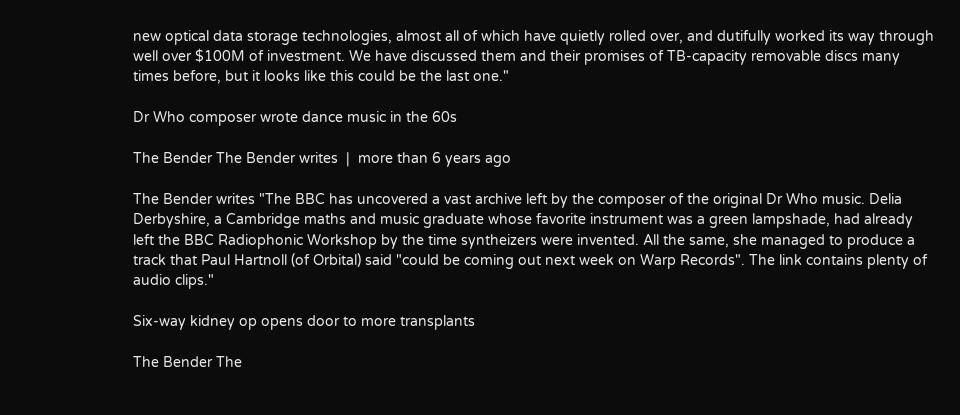new optical data storage technologies, almost all of which have quietly rolled over, and dutifully worked its way through well over $100M of investment. We have discussed them and their promises of TB-capacity removable discs many times before, but it looks like this could be the last one."

Dr Who composer wrote dance music in the 60s

The Bender The Bender writes  |  more than 6 years ago

The Bender writes "The BBC has uncovered a vast archive left by the composer of the original Dr Who music. Delia Derbyshire, a Cambridge maths and music graduate whose favorite instrument was a green lampshade, had already left the BBC Radiophonic Workshop by the time syntheizers were invented. All the same, she managed to produce a track that Paul Hartnoll (of Orbital) said "could be coming out next week on Warp Records". The link contains plenty of audio clips."

Six-way kidney op opens door to more transplants

The Bender The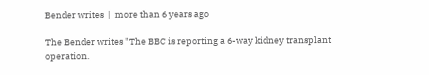Bender writes  |  more than 6 years ago

The Bender writes "The BBC is reporting a 6-way kidney transplant operation.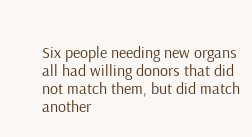Six people needing new organs all had willing donors that did not match them, but did match another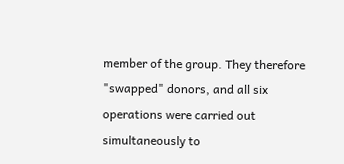member of the group. They therefore "swapped" donors, and all six operations were carried out simultaneously to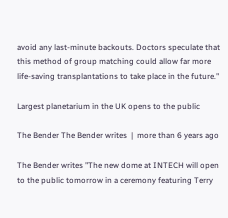avoid any last-minute backouts. Doctors speculate that this method of group matching could allow far more life-saving transplantations to take place in the future."

Largest planetarium in the UK opens to the public

The Bender The Bender writes  |  more than 6 years ago

The Bender writes "The new dome at INTECH will open to the public tomorrow in a ceremony featuring Terry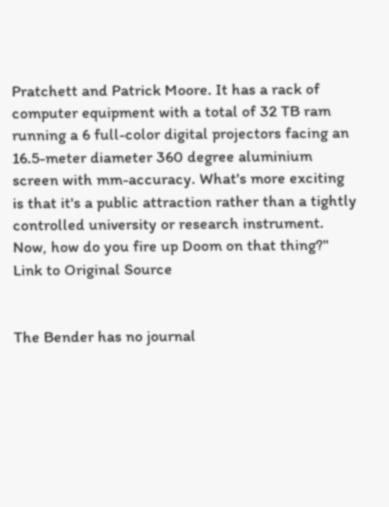Pratchett and Patrick Moore. It has a rack of computer equipment with a total of 32 TB ram running a 6 full-color digital projectors facing an 16.5-meter diameter 360 degree aluminium screen with mm-accuracy. What's more exciting is that it's a public attraction rather than a tightly controlled university or research instrument. Now, how do you fire up Doom on that thing?"
Link to Original Source


The Bender has no journal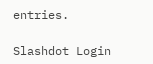entries.

Slashdot Login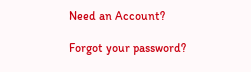Need an Account?

Forgot your password?